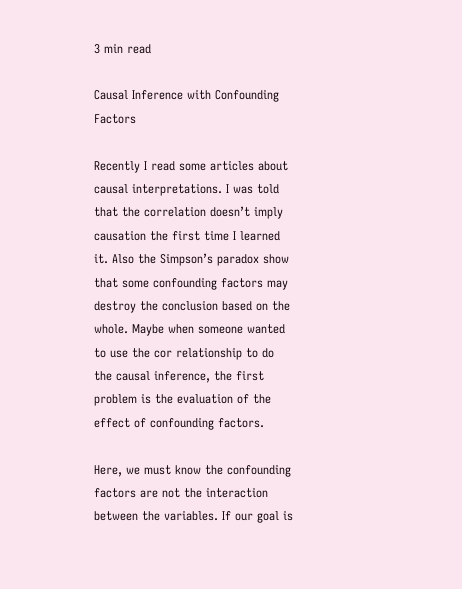3 min read

Causal Inference with Confounding Factors

Recently I read some articles about causal interpretations. I was told that the correlation doesn’t imply causation the first time I learned it. Also the Simpson’s paradox show that some confounding factors may destroy the conclusion based on the whole. Maybe when someone wanted to use the cor relationship to do the causal inference, the first problem is the evaluation of the effect of confounding factors.

Here, we must know the confounding factors are not the interaction between the variables. If our goal is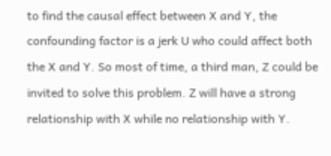to find the causal effect between X and Y, the confounding factor is a jerk U who could affect both the X and Y. So most of time, a third man, Z could be invited to solve this problem. Z will have a strong relationship with X while no relationship with Y.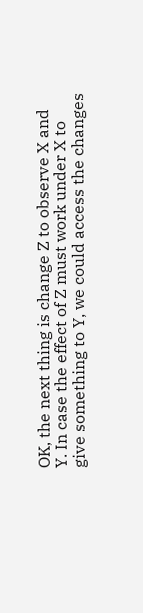OK, the next thing is change Z to observe X and Y. In case the effect of Z must work under X to give something to Y, we could access the changes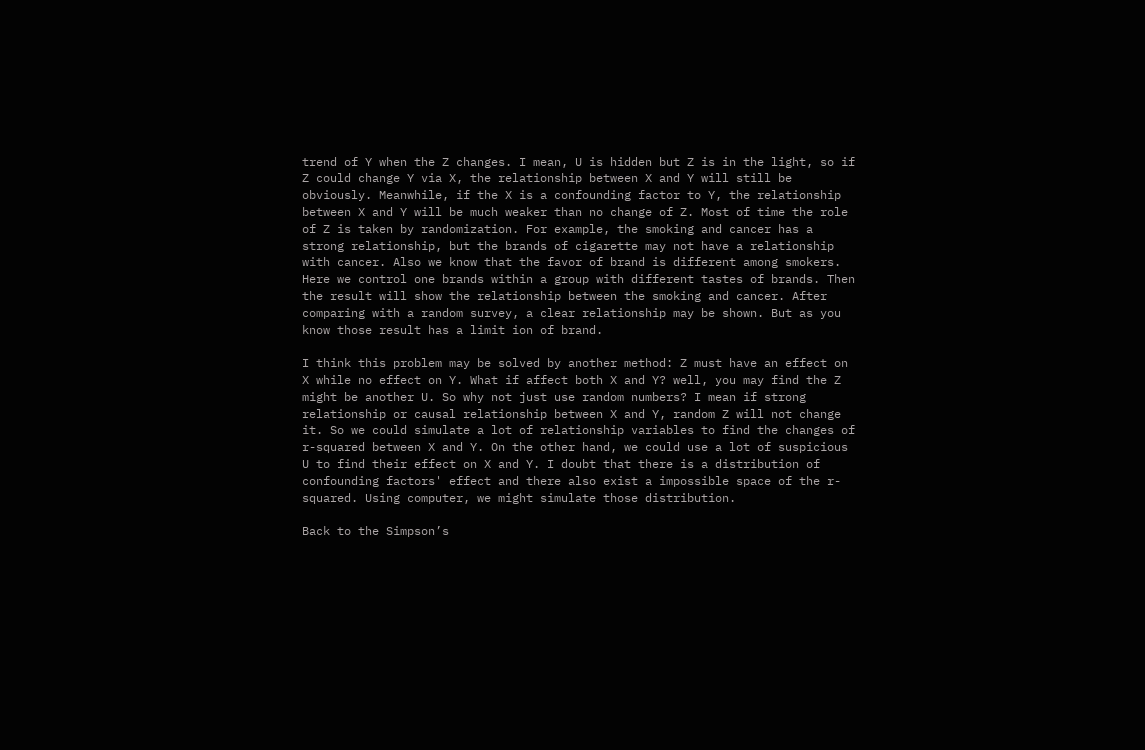trend of Y when the Z changes. I mean, U is hidden but Z is in the light, so if Z could change Y via X, the relationship between X and Y will still be obviously. Meanwhile, if the X is a confounding factor to Y, the relationship between X and Y will be much weaker than no change of Z. Most of time the role of Z is taken by randomization. For example, the smoking and cancer has a strong relationship, but the brands of cigarette may not have a relationship with cancer. Also we know that the favor of brand is different among smokers. Here we control one brands within a group with different tastes of brands. Then the result will show the relationship between the smoking and cancer. After comparing with a random survey, a clear relationship may be shown. But as you know those result has a limit ion of brand.

I think this problem may be solved by another method: Z must have an effect on X while no effect on Y. What if affect both X and Y? well, you may find the Z might be another U. So why not just use random numbers? I mean if strong relationship or causal relationship between X and Y, random Z will not change it. So we could simulate a lot of relationship variables to find the changes of r-squared between X and Y. On the other hand, we could use a lot of suspicious U to find their effect on X and Y. I doubt that there is a distribution of confounding factors' effect and there also exist a impossible space of the r-squared. Using computer, we might simulate those distribution.

Back to the Simpson’s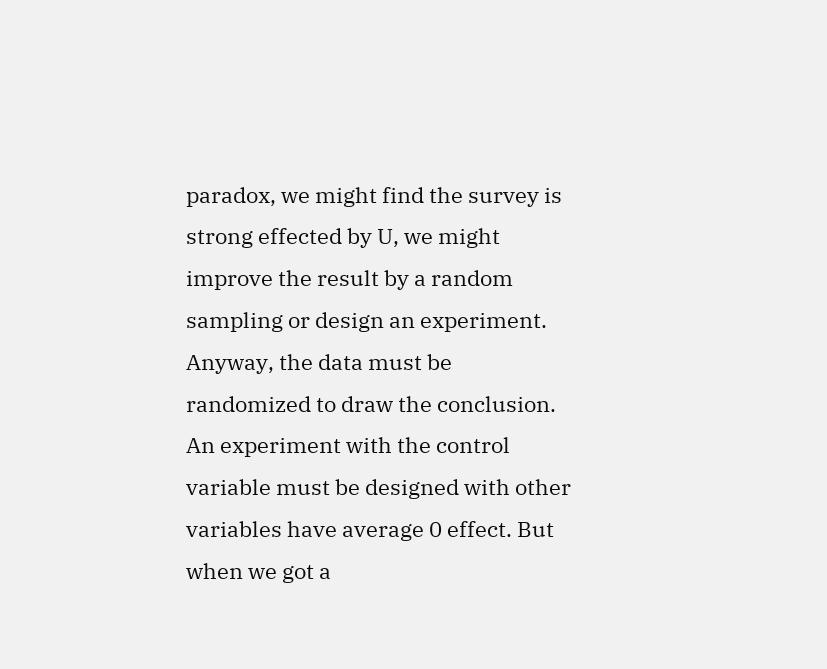paradox, we might find the survey is strong effected by U, we might improve the result by a random sampling or design an experiment. Anyway, the data must be randomized to draw the conclusion. An experiment with the control variable must be designed with other variables have average 0 effect. But when we got a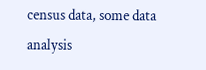census data, some data analysis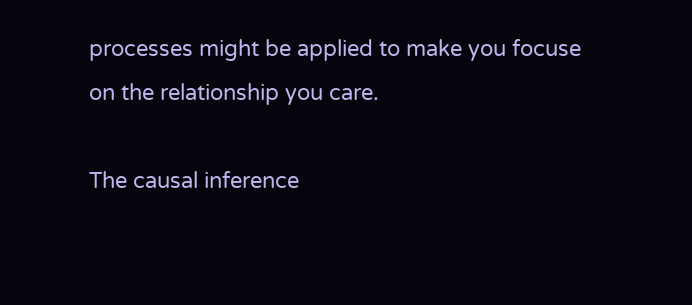processes might be applied to make you focuse on the relationship you care.

The causal inference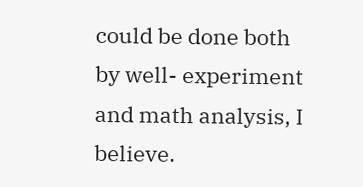could be done both by well- experiment and math analysis, I believe.